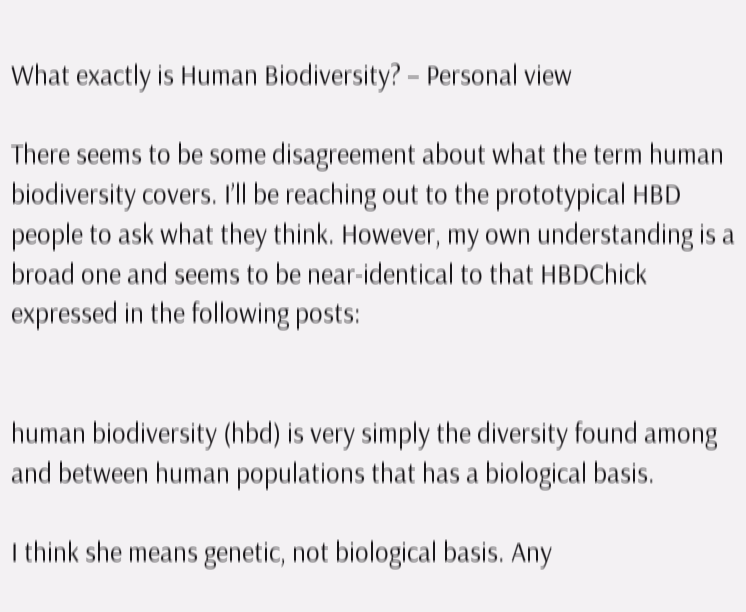What exactly is Human Biodiversity? – Personal view

There seems to be some disagreement about what the term human biodiversity covers. I’ll be reaching out to the prototypical HBD people to ask what they think. However, my own understanding is a broad one and seems to be near-identical to that HBDChick expressed in the following posts:


human biodiversity (hbd) is very simply the diversity found among and between human populations that has a biological basis.

I think she means genetic, not biological basis. Any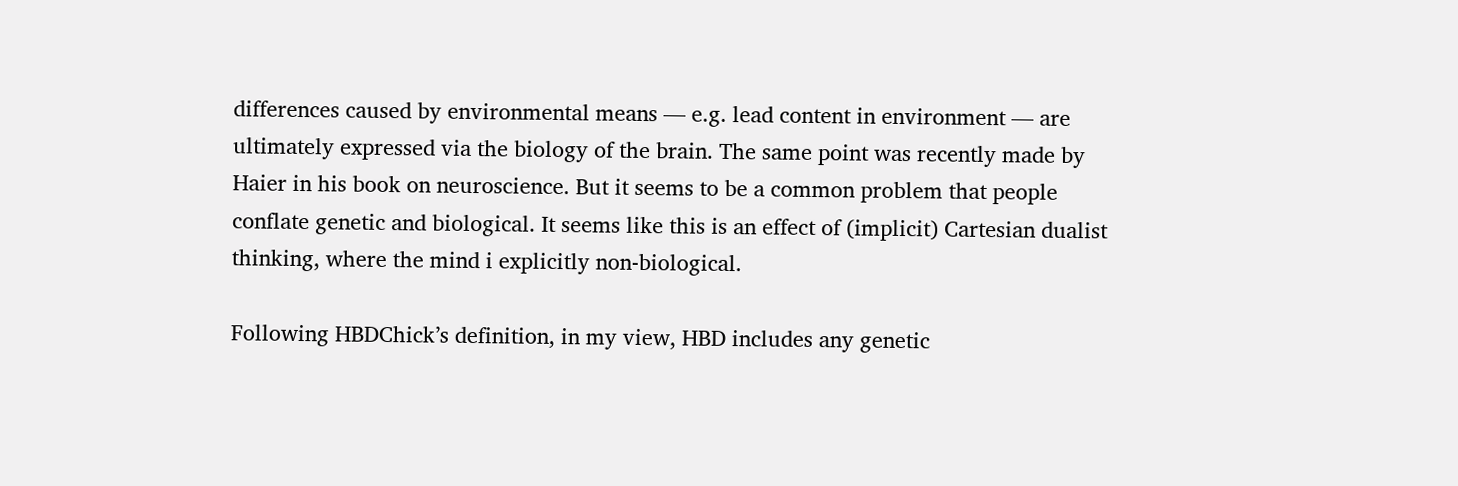differences caused by environmental means — e.g. lead content in environment — are ultimately expressed via the biology of the brain. The same point was recently made by Haier in his book on neuroscience. But it seems to be a common problem that people conflate genetic and biological. It seems like this is an effect of (implicit) Cartesian dualist thinking, where the mind i explicitly non-biological.

Following HBDChick’s definition, in my view, HBD includes any genetic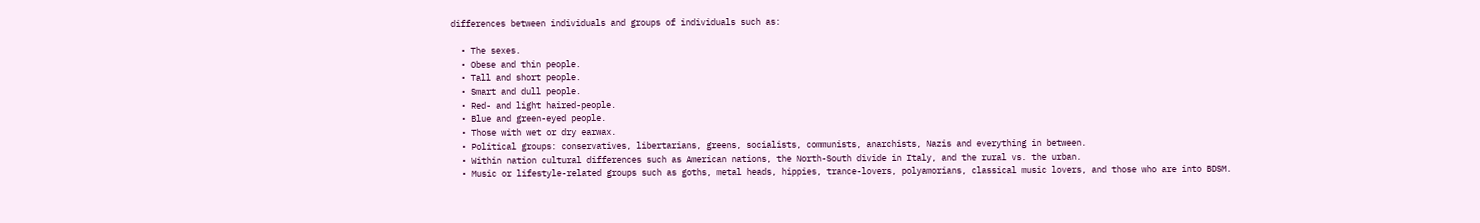differences between individuals and groups of individuals such as:

  • The sexes.
  • Obese and thin people.
  • Tall and short people.
  • Smart and dull people.
  • Red- and light haired-people.
  • Blue and green-eyed people.
  • Those with wet or dry earwax.
  • Political groups: conservatives, libertarians, greens, socialists, communists, anarchists, Nazis and everything in between.
  • Within nation cultural differences such as American nations, the North-South divide in Italy, and the rural vs. the urban.
  • Music or lifestyle-related groups such as goths, metal heads, hippies, trance-lovers, polyamorians, classical music lovers, and those who are into BDSM.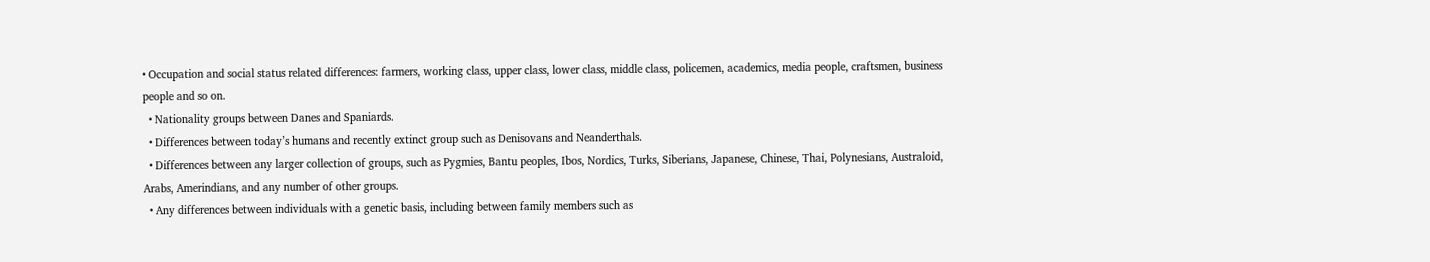• Occupation and social status related differences: farmers, working class, upper class, lower class, middle class, policemen, academics, media people, craftsmen, business people and so on.
  • Nationality groups between Danes and Spaniards.
  • Differences between today’s humans and recently extinct group such as Denisovans and Neanderthals.
  • Differences between any larger collection of groups, such as Pygmies, Bantu peoples, Ibos, Nordics, Turks, Siberians, Japanese, Chinese, Thai, Polynesians, Australoid, Arabs, Amerindians, and any number of other groups.
  • Any differences between individuals with a genetic basis, including between family members such as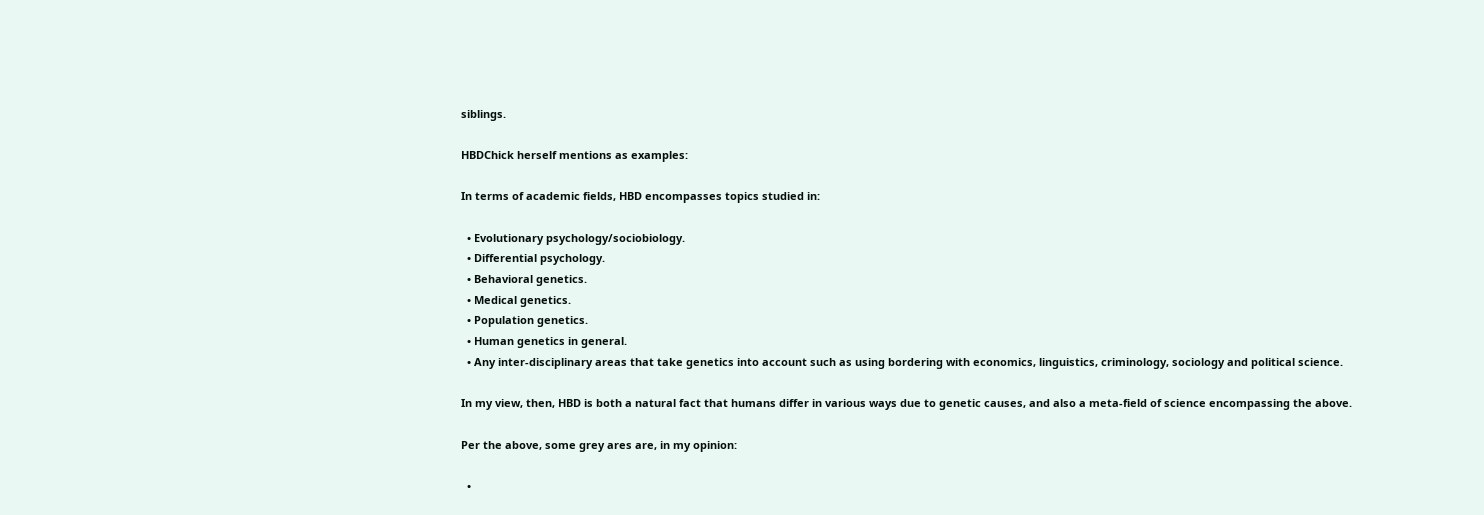siblings.

HBDChick herself mentions as examples:

In terms of academic fields, HBD encompasses topics studied in:

  • Evolutionary psychology/sociobiology.
  • Differential psychology.
  • Behavioral genetics.
  • Medical genetics.
  • Population genetics.
  • Human genetics in general.
  • Any inter-disciplinary areas that take genetics into account such as using bordering with economics, linguistics, criminology, sociology and political science.

In my view, then, HBD is both a natural fact that humans differ in various ways due to genetic causes, and also a meta-field of science encompassing the above.

Per the above, some grey ares are, in my opinion:

  •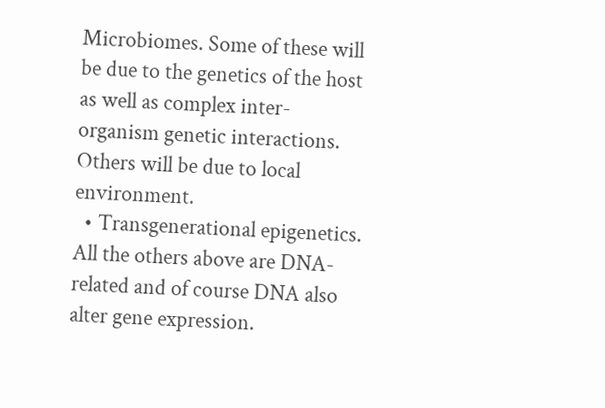Microbiomes. Some of these will be due to the genetics of the host as well as complex inter-organism genetic interactions. Others will be due to local environment.
  • Transgenerational epigenetics. All the others above are DNA-related and of course DNA also alter gene expression.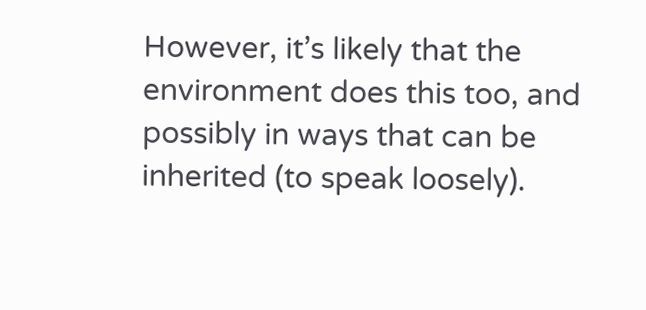However, it’s likely that the environment does this too, and possibly in ways that can be inherited (to speak loosely).